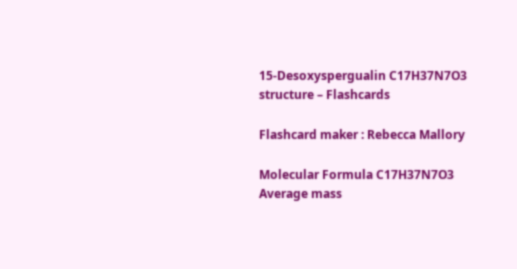15-Desoxyspergualin C17H37N7O3 structure – Flashcards

Flashcard maker : Rebecca Mallory

Molecular Formula C17H37N7O3
Average mass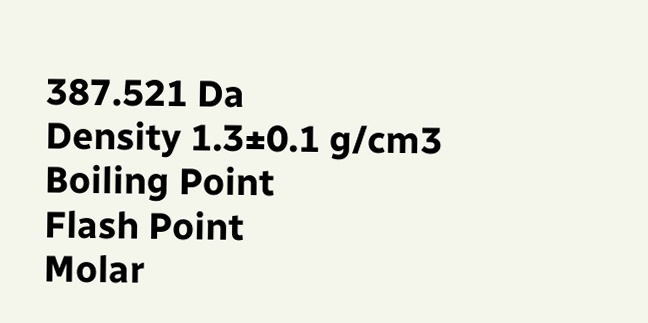387.521 Da
Density 1.3±0.1 g/cm3
Boiling Point
Flash Point
Molar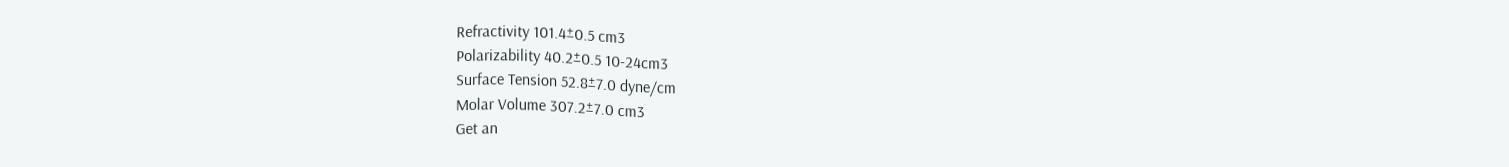Refractivity 101.4±0.5 cm3
Polarizability 40.2±0.5 10-24cm3
Surface Tension 52.8±7.0 dyne/cm
Molar Volume 307.2±7.0 cm3
Get an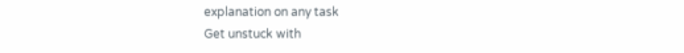explanation on any task
Get unstuck with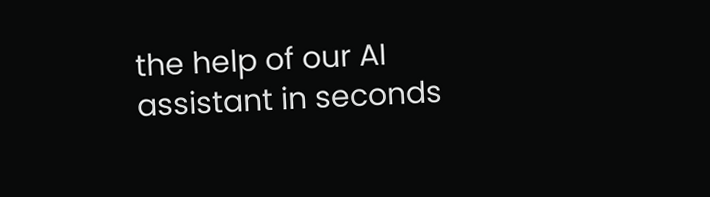the help of our AI assistant in seconds